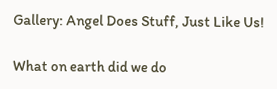Gallery: Angel Does Stuff, Just Like Us!

What on earth did we do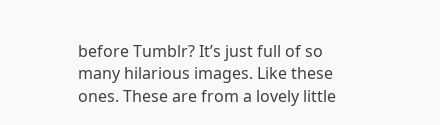before Tumblr? It’s just full of so many hilarious images. Like these ones. These are from a lovely little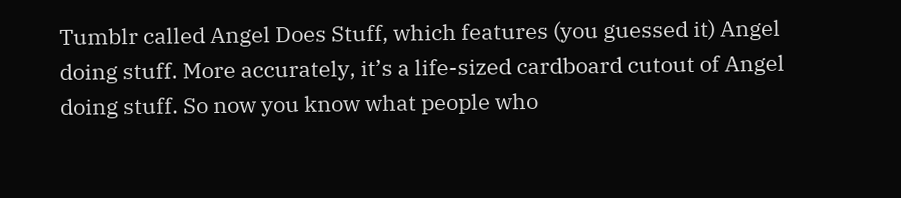Tumblr called Angel Does Stuff, which features (you guessed it) Angel doing stuff. More accurately, it’s a life-sized cardboard cutout of Angel doing stuff. So now you know what people who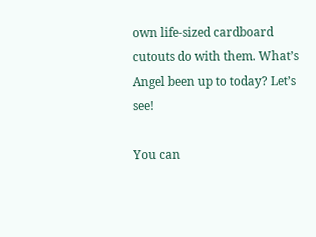own life-sized cardboard cutouts do with them. What’s Angel been up to today? Let’s see!

You can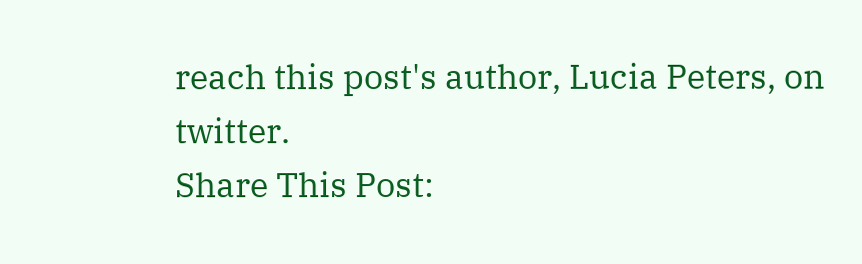reach this post's author, Lucia Peters, on twitter.
Share This Post: